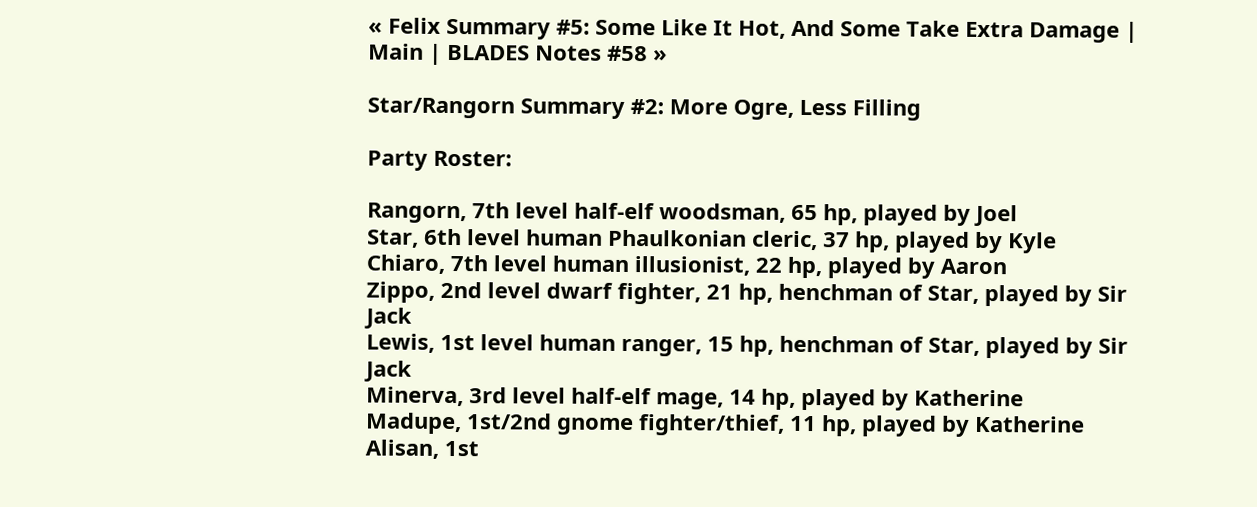« Felix Summary #5: Some Like It Hot, And Some Take Extra Damage | Main | BLADES Notes #58 »

Star/Rangorn Summary #2: More Ogre, Less Filling

Party Roster:

Rangorn, 7th level half-elf woodsman, 65 hp, played by Joel
Star, 6th level human Phaulkonian cleric, 37 hp, played by Kyle
Chiaro, 7th level human illusionist, 22 hp, played by Aaron
Zippo, 2nd level dwarf fighter, 21 hp, henchman of Star, played by Sir Jack
Lewis, 1st level human ranger, 15 hp, henchman of Star, played by Sir Jack
Minerva, 3rd level half-elf mage, 14 hp, played by Katherine
Madupe, 1st/2nd gnome fighter/thief, 11 hp, played by Katherine
Alisan, 1st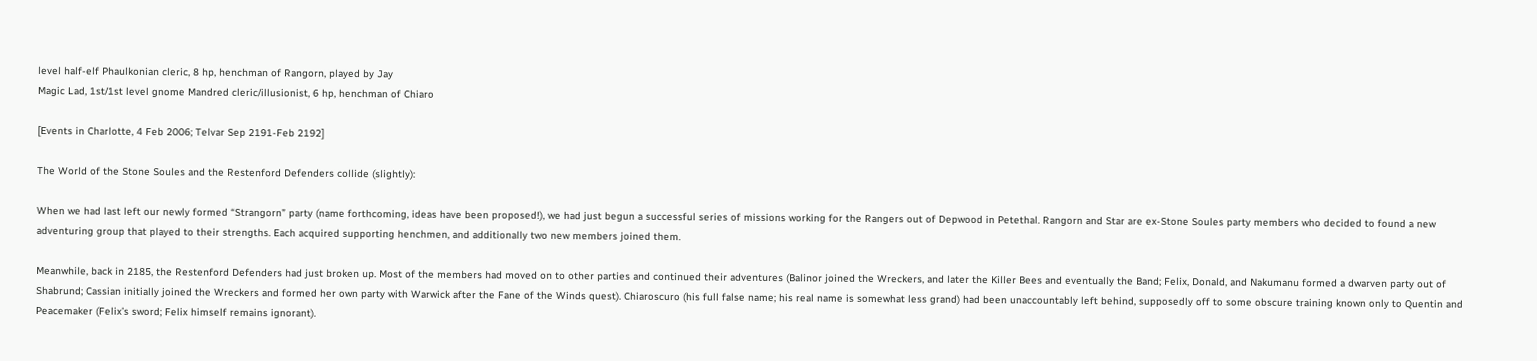level half-elf Phaulkonian cleric, 8 hp, henchman of Rangorn, played by Jay
Magic Lad, 1st/1st level gnome Mandred cleric/illusionist, 6 hp, henchman of Chiaro

[Events in Charlotte, 4 Feb 2006; Telvar Sep 2191-Feb 2192]

The World of the Stone Soules and the Restenford Defenders collide (slightly):

When we had last left our newly formed “Strangorn” party (name forthcoming, ideas have been proposed!), we had just begun a successful series of missions working for the Rangers out of Depwood in Petethal. Rangorn and Star are ex-Stone Soules party members who decided to found a new adventuring group that played to their strengths. Each acquired supporting henchmen, and additionally two new members joined them.

Meanwhile, back in 2185, the Restenford Defenders had just broken up. Most of the members had moved on to other parties and continued their adventures (Balinor joined the Wreckers, and later the Killer Bees and eventually the Band; Felix, Donald, and Nakumanu formed a dwarven party out of Shabrund; Cassian initially joined the Wreckers and formed her own party with Warwick after the Fane of the Winds quest). Chiaroscuro (his full false name; his real name is somewhat less grand) had been unaccountably left behind, supposedly off to some obscure training known only to Quentin and Peacemaker (Felix’s sword; Felix himself remains ignorant).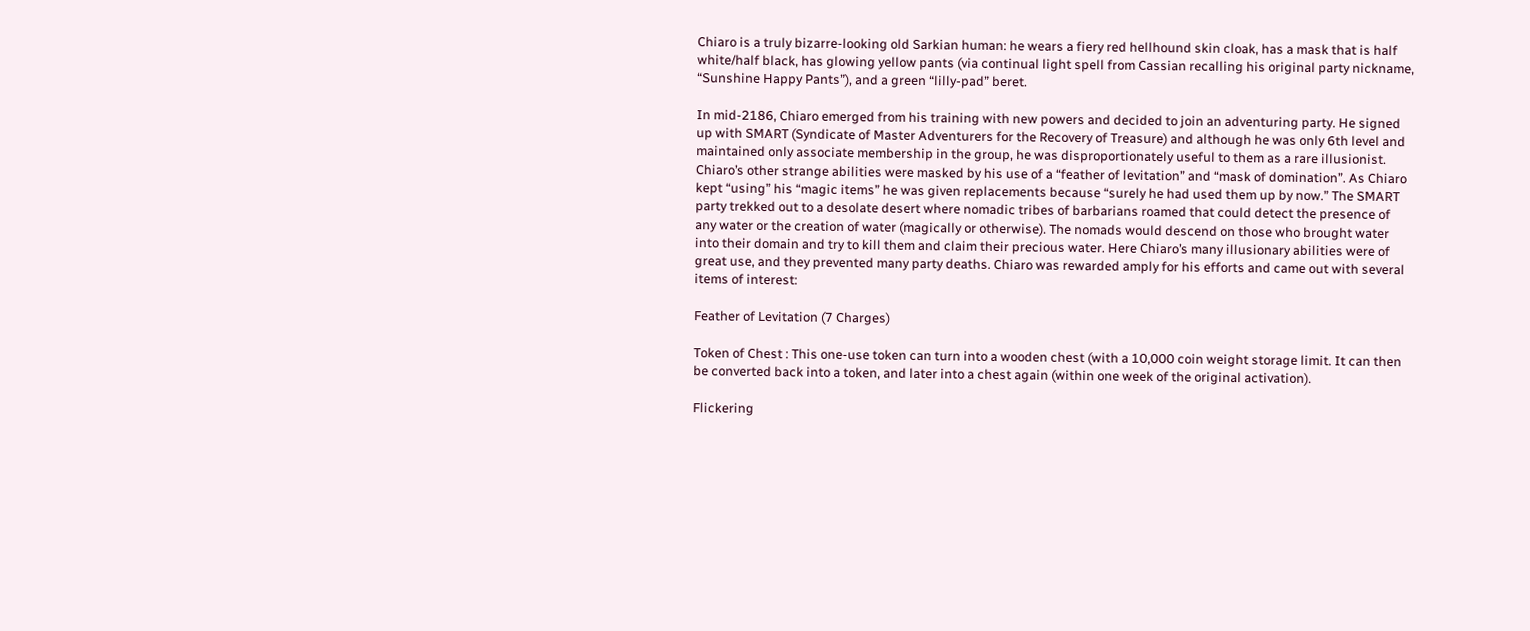Chiaro is a truly bizarre-looking old Sarkian human: he wears a fiery red hellhound skin cloak, has a mask that is half white/half black, has glowing yellow pants (via continual light spell from Cassian recalling his original party nickname, “Sunshine Happy Pants”), and a green “lilly-pad” beret.

In mid-2186, Chiaro emerged from his training with new powers and decided to join an adventuring party. He signed up with SMART (Syndicate of Master Adventurers for the Recovery of Treasure) and although he was only 6th level and maintained only associate membership in the group, he was disproportionately useful to them as a rare illusionist. Chiaro’s other strange abilities were masked by his use of a “feather of levitation” and “mask of domination”. As Chiaro kept “using” his “magic items” he was given replacements because “surely he had used them up by now.” The SMART party trekked out to a desolate desert where nomadic tribes of barbarians roamed that could detect the presence of any water or the creation of water (magically or otherwise). The nomads would descend on those who brought water into their domain and try to kill them and claim their precious water. Here Chiaro’s many illusionary abilities were of great use, and they prevented many party deaths. Chiaro was rewarded amply for his efforts and came out with several items of interest:

Feather of Levitation (7 Charges)

Token of Chest : This one-use token can turn into a wooden chest (with a 10,000 coin weight storage limit. It can then be converted back into a token, and later into a chest again (within one week of the original activation).

Flickering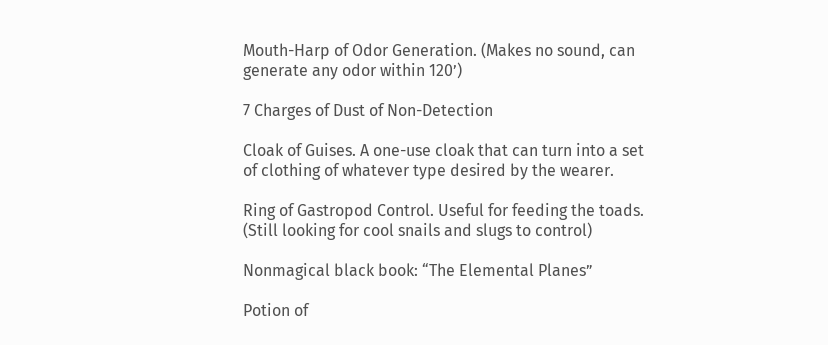Mouth-Harp of Odor Generation. (Makes no sound, can generate any odor within 120’)

7 Charges of Dust of Non-Detection

Cloak of Guises. A one-use cloak that can turn into a set of clothing of whatever type desired by the wearer.

Ring of Gastropod Control. Useful for feeding the toads. (Still looking for cool snails and slugs to control)

Nonmagical black book: “The Elemental Planes”

Potion of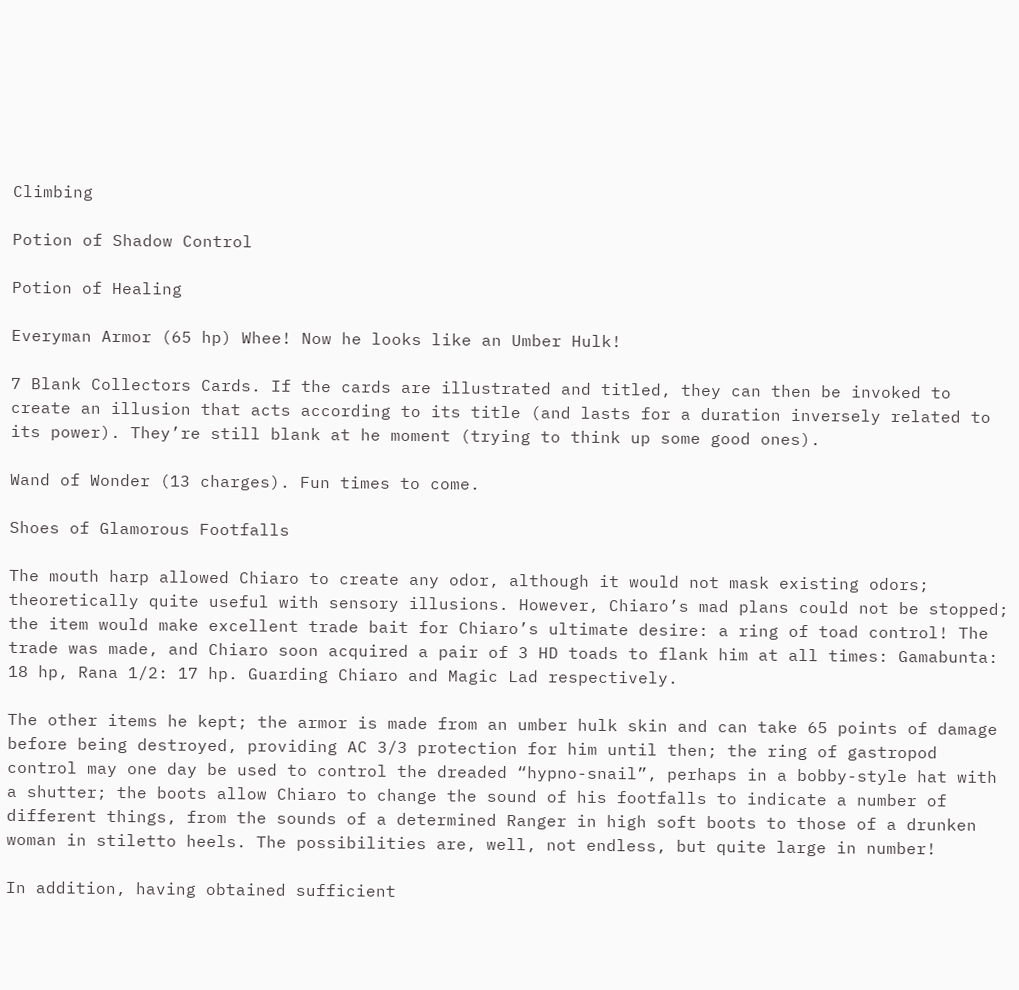Climbing

Potion of Shadow Control

Potion of Healing

Everyman Armor (65 hp) Whee! Now he looks like an Umber Hulk!

7 Blank Collectors Cards. If the cards are illustrated and titled, they can then be invoked to create an illusion that acts according to its title (and lasts for a duration inversely related to its power). They’re still blank at he moment (trying to think up some good ones).

Wand of Wonder (13 charges). Fun times to come.

Shoes of Glamorous Footfalls

The mouth harp allowed Chiaro to create any odor, although it would not mask existing odors; theoretically quite useful with sensory illusions. However, Chiaro’s mad plans could not be stopped; the item would make excellent trade bait for Chiaro’s ultimate desire: a ring of toad control! The trade was made, and Chiaro soon acquired a pair of 3 HD toads to flank him at all times: Gamabunta: 18 hp, Rana 1/2: 17 hp. Guarding Chiaro and Magic Lad respectively.

The other items he kept; the armor is made from an umber hulk skin and can take 65 points of damage before being destroyed, providing AC 3/3 protection for him until then; the ring of gastropod control may one day be used to control the dreaded “hypno-snail”, perhaps in a bobby-style hat with a shutter; the boots allow Chiaro to change the sound of his footfalls to indicate a number of different things, from the sounds of a determined Ranger in high soft boots to those of a drunken woman in stiletto heels. The possibilities are, well, not endless, but quite large in number!

In addition, having obtained sufficient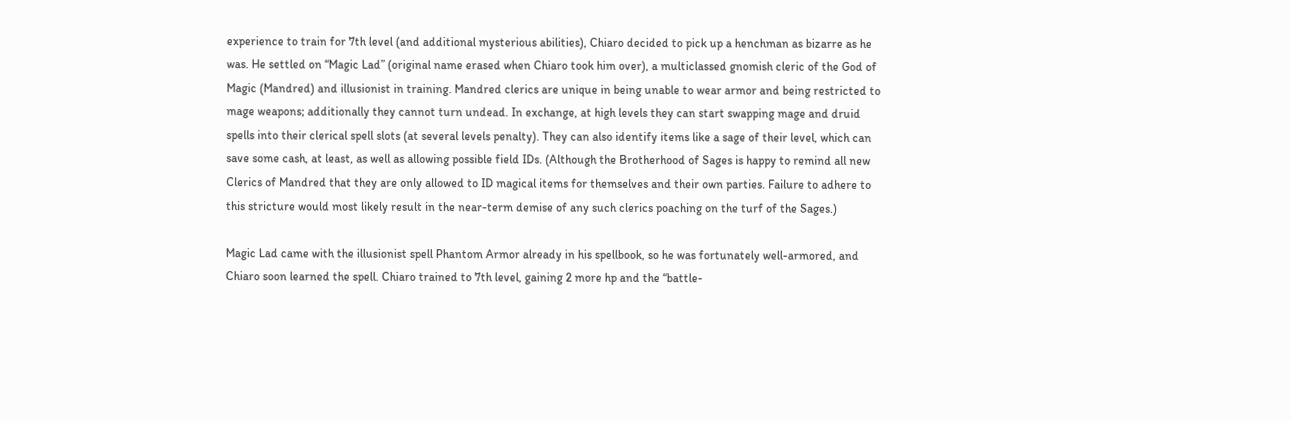experience to train for 7th level (and additional mysterious abilities), Chiaro decided to pick up a henchman as bizarre as he was. He settled on “Magic Lad” (original name erased when Chiaro took him over), a multiclassed gnomish cleric of the God of Magic (Mandred) and illusionist in training. Mandred clerics are unique in being unable to wear armor and being restricted to mage weapons; additionally they cannot turn undead. In exchange, at high levels they can start swapping mage and druid spells into their clerical spell slots (at several levels penalty). They can also identify items like a sage of their level, which can save some cash, at least, as well as allowing possible field IDs. (Although the Brotherhood of Sages is happy to remind all new Clerics of Mandred that they are only allowed to ID magical items for themselves and their own parties. Failure to adhere to this stricture would most likely result in the near-term demise of any such clerics poaching on the turf of the Sages.)

Magic Lad came with the illusionist spell Phantom Armor already in his spellbook, so he was fortunately well-armored, and Chiaro soon learned the spell. Chiaro trained to 7th level, gaining 2 more hp and the “battle-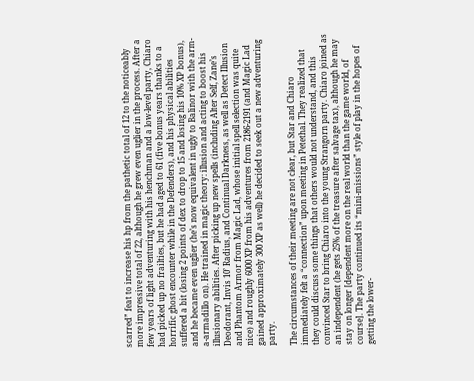scarred” feat to increase his hp from the pathetic total of 12 to the noticeably more impressive total of 22, although he grew even uglier in the process. After a few years of light adventuring with his henchman and a low-level party, Chiaro had picked up no frailties, but he had aged to 61 (five bonus years thanks to a horrific ghost encounter while in the Defenders), and his physical abilities suffered a bit (losing 2 points of dex to drop to 15 and losing his 10% XP bonus), and he became even uglier (he’s now equivalent in ugly to Balinor with the arm-a-armadillo on). He trained in magic theory: illusion and acting to boost his illusionary abilities. After picking up new spells (including Alter Self, Zane’s Deodorant, Invis 10’ Radius, and Continual Darkness, as well as Detect Illusion and Phantom Armor from Magic Lad, whose initial spell selection was quite nice) and roughly 6000 XP from his adventures from 2186-2191 (and Magic Lad gained approximately 300 XP as well) he decided to seek out a new adventuring party.

The circumstances of their meeting are not clear, but Star and Chiaro immediately felt a “connection” upon meeting in Petethal. They realized that they could discuss some things that others would not understand, and this convinced Star to bring Chiaro into the young Strangorn party. Chiaro joined as an independent (he gets 25% of the treasure after salvage tax), although he may stay on longer [dependent more on the real world than the game world, of course]. The party continued its “mini-missions” style of play in the hopes of getting the lower-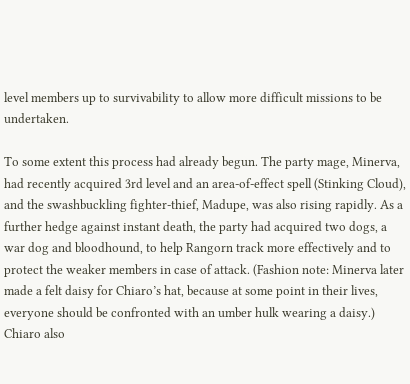level members up to survivability to allow more difficult missions to be undertaken.

To some extent this process had already begun. The party mage, Minerva, had recently acquired 3rd level and an area-of-effect spell (Stinking Cloud), and the swashbuckling fighter-thief, Madupe, was also rising rapidly. As a further hedge against instant death, the party had acquired two dogs, a war dog and bloodhound, to help Rangorn track more effectively and to protect the weaker members in case of attack. (Fashion note: Minerva later made a felt daisy for Chiaro’s hat, because at some point in their lives, everyone should be confronted with an umber hulk wearing a daisy.) Chiaro also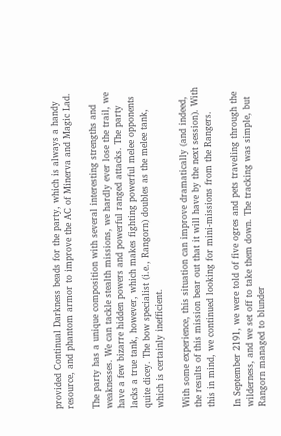provided Continual Darkness beads for the party, which is always a handy resource, and phantom armor to improve the AC of Minerva and Magic Lad.

The party has a unique composition with several interesting strengths and weaknesses. We can tackle stealth missions, we hardly ever lose the trail, we have a few bizarre hidden powers and powerful ranged attacks. The party lacks a true tank, however, which makes fighting powerful melee opponents quite dicey. The bow specialist (i.e., Rangorn) doubles as the melee tank, which is certainly inefficient.

With some experience, this situation can improve dramatically (and indeed, the results of this mission bear out that it will have by the next session). With this in mind, we continued looking for mini-missions from the Rangers.

In September 2191, we were told of five ogres and pets traveling through the wilderness, and we set off to take them down. The tracking was simple, but Rangorn managed to blunder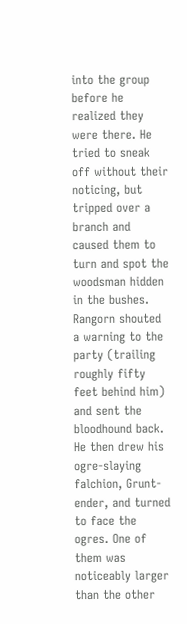into the group before he realized they were there. He tried to sneak off without their noticing, but tripped over a branch and caused them to turn and spot the woodsman hidden in the bushes. Rangorn shouted a warning to the party (trailing roughly fifty feet behind him) and sent the bloodhound back. He then drew his ogre-slaying falchion, Grunt-ender, and turned to face the ogres. One of them was noticeably larger than the other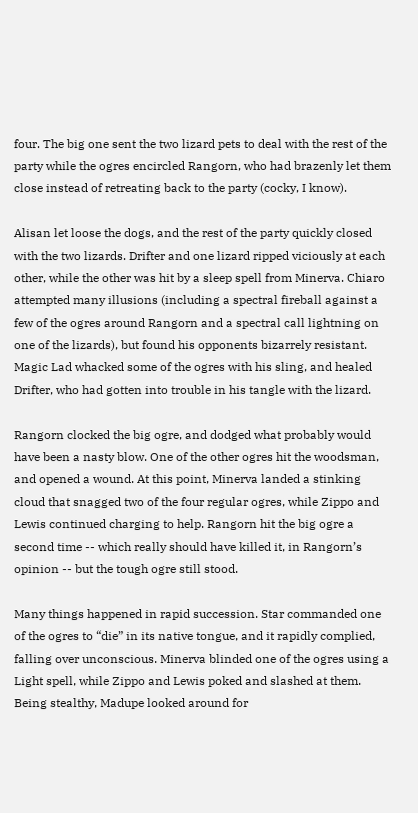four. The big one sent the two lizard pets to deal with the rest of the party while the ogres encircled Rangorn, who had brazenly let them close instead of retreating back to the party (cocky, I know).

Alisan let loose the dogs, and the rest of the party quickly closed with the two lizards. Drifter and one lizard ripped viciously at each other, while the other was hit by a sleep spell from Minerva. Chiaro attempted many illusions (including a spectral fireball against a few of the ogres around Rangorn and a spectral call lightning on one of the lizards), but found his opponents bizarrely resistant. Magic Lad whacked some of the ogres with his sling, and healed Drifter, who had gotten into trouble in his tangle with the lizard.

Rangorn clocked the big ogre, and dodged what probably would have been a nasty blow. One of the other ogres hit the woodsman, and opened a wound. At this point, Minerva landed a stinking cloud that snagged two of the four regular ogres, while Zippo and Lewis continued charging to help. Rangorn hit the big ogre a second time -- which really should have killed it, in Rangorn’s opinion -- but the tough ogre still stood.

Many things happened in rapid succession. Star commanded one of the ogres to “die” in its native tongue, and it rapidly complied, falling over unconscious. Minerva blinded one of the ogres using a Light spell, while Zippo and Lewis poked and slashed at them. Being stealthy, Madupe looked around for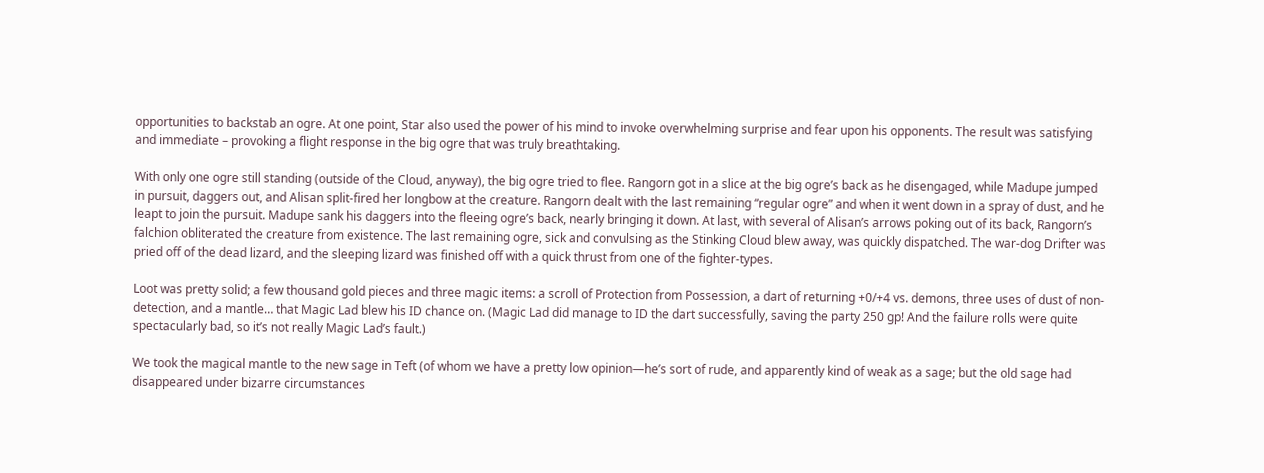opportunities to backstab an ogre. At one point, Star also used the power of his mind to invoke overwhelming surprise and fear upon his opponents. The result was satisfying and immediate – provoking a flight response in the big ogre that was truly breathtaking.

With only one ogre still standing (outside of the Cloud, anyway), the big ogre tried to flee. Rangorn got in a slice at the big ogre’s back as he disengaged, while Madupe jumped in pursuit, daggers out, and Alisan split-fired her longbow at the creature. Rangorn dealt with the last remaining “regular ogre” and when it went down in a spray of dust, and he leapt to join the pursuit. Madupe sank his daggers into the fleeing ogre’s back, nearly bringing it down. At last, with several of Alisan’s arrows poking out of its back, Rangorn’s falchion obliterated the creature from existence. The last remaining ogre, sick and convulsing as the Stinking Cloud blew away, was quickly dispatched. The war-dog Drifter was pried off of the dead lizard, and the sleeping lizard was finished off with a quick thrust from one of the fighter-types.

Loot was pretty solid; a few thousand gold pieces and three magic items: a scroll of Protection from Possession, a dart of returning +0/+4 vs. demons, three uses of dust of non-detection, and a mantle… that Magic Lad blew his ID chance on. (Magic Lad did manage to ID the dart successfully, saving the party 250 gp! And the failure rolls were quite spectacularly bad, so it’s not really Magic Lad’s fault.)

We took the magical mantle to the new sage in Teft (of whom we have a pretty low opinion—he’s sort of rude, and apparently kind of weak as a sage; but the old sage had disappeared under bizarre circumstances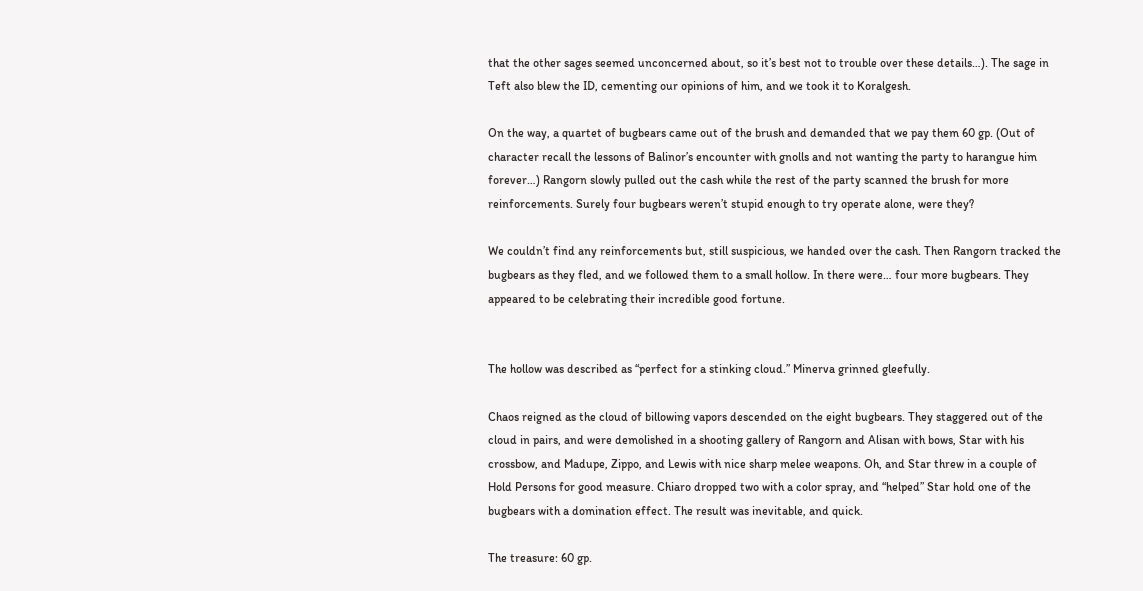that the other sages seemed unconcerned about, so it’s best not to trouble over these details…). The sage in Teft also blew the ID, cementing our opinions of him, and we took it to Koralgesh.

On the way, a quartet of bugbears came out of the brush and demanded that we pay them 60 gp. (Out of character recall the lessons of Balinor’s encounter with gnolls and not wanting the party to harangue him forever…) Rangorn slowly pulled out the cash while the rest of the party scanned the brush for more reinforcements. Surely four bugbears weren’t stupid enough to try operate alone, were they?

We couldn’t find any reinforcements but, still suspicious, we handed over the cash. Then Rangorn tracked the bugbears as they fled, and we followed them to a small hollow. In there were… four more bugbears. They appeared to be celebrating their incredible good fortune.


The hollow was described as “perfect for a stinking cloud.” Minerva grinned gleefully.

Chaos reigned as the cloud of billowing vapors descended on the eight bugbears. They staggered out of the cloud in pairs, and were demolished in a shooting gallery of Rangorn and Alisan with bows, Star with his crossbow, and Madupe, Zippo, and Lewis with nice sharp melee weapons. Oh, and Star threw in a couple of Hold Persons for good measure. Chiaro dropped two with a color spray, and “helped” Star hold one of the bugbears with a domination effect. The result was inevitable, and quick.

The treasure: 60 gp.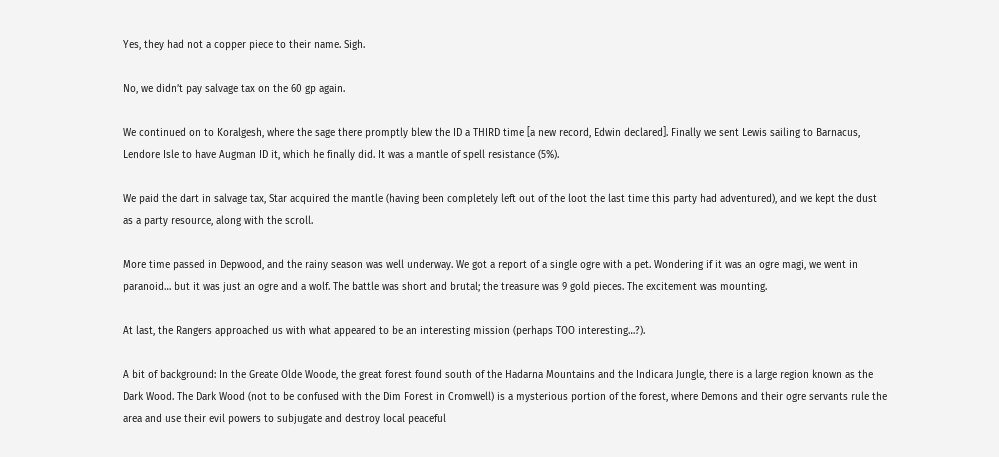Yes, they had not a copper piece to their name. Sigh.

No, we didn’t pay salvage tax on the 60 gp again.

We continued on to Koralgesh, where the sage there promptly blew the ID a THIRD time [a new record, Edwin declared]. Finally we sent Lewis sailing to Barnacus, Lendore Isle to have Augman ID it, which he finally did. It was a mantle of spell resistance (5%).

We paid the dart in salvage tax, Star acquired the mantle (having been completely left out of the loot the last time this party had adventured), and we kept the dust as a party resource, along with the scroll.

More time passed in Depwood, and the rainy season was well underway. We got a report of a single ogre with a pet. Wondering if it was an ogre magi, we went in paranoid… but it was just an ogre and a wolf. The battle was short and brutal; the treasure was 9 gold pieces. The excitement was mounting.

At last, the Rangers approached us with what appeared to be an interesting mission (perhaps TOO interesting…?).

A bit of background: In the Greate Olde Woode, the great forest found south of the Hadarna Mountains and the Indicara Jungle, there is a large region known as the Dark Wood. The Dark Wood (not to be confused with the Dim Forest in Cromwell) is a mysterious portion of the forest, where Demons and their ogre servants rule the area and use their evil powers to subjugate and destroy local peaceful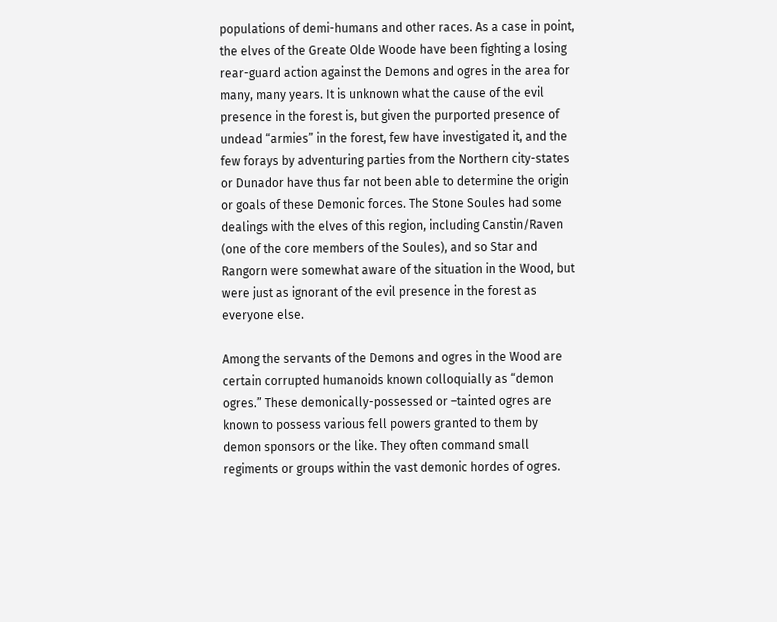populations of demi-humans and other races. As a case in point, the elves of the Greate Olde Woode have been fighting a losing rear-guard action against the Demons and ogres in the area for many, many years. It is unknown what the cause of the evil presence in the forest is, but given the purported presence of undead “armies” in the forest, few have investigated it, and the few forays by adventuring parties from the Northern city-states or Dunador have thus far not been able to determine the origin or goals of these Demonic forces. The Stone Soules had some dealings with the elves of this region, including Canstin/Raven (one of the core members of the Soules), and so Star and Rangorn were somewhat aware of the situation in the Wood, but were just as ignorant of the evil presence in the forest as everyone else.

Among the servants of the Demons and ogres in the Wood are certain corrupted humanoids known colloquially as “demon ogres.” These demonically-possessed or –tainted ogres are known to possess various fell powers granted to them by demon sponsors or the like. They often command small regiments or groups within the vast demonic hordes of ogres.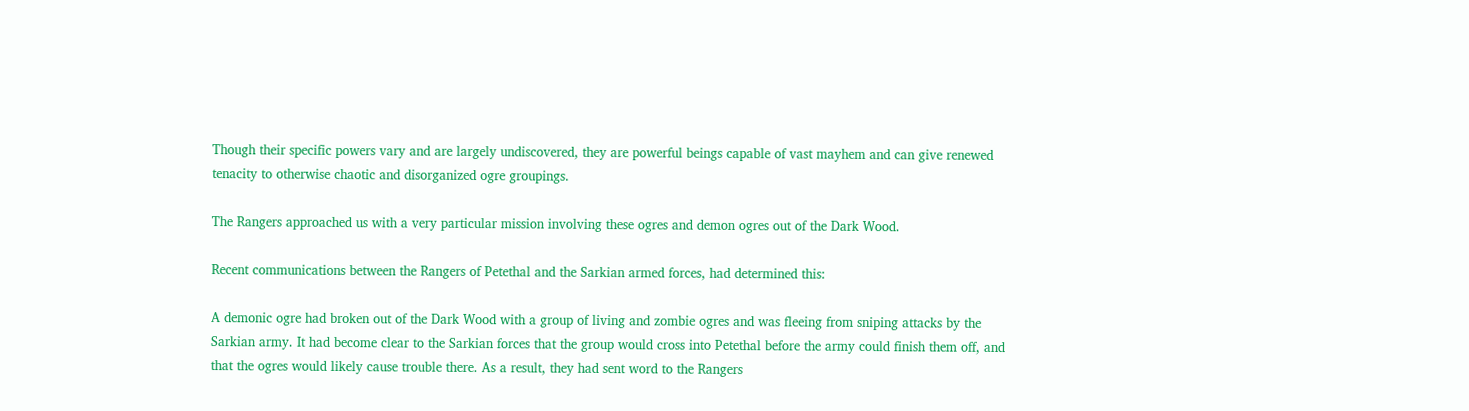Though their specific powers vary and are largely undiscovered, they are powerful beings capable of vast mayhem and can give renewed tenacity to otherwise chaotic and disorganized ogre groupings.

The Rangers approached us with a very particular mission involving these ogres and demon ogres out of the Dark Wood.

Recent communications between the Rangers of Petethal and the Sarkian armed forces, had determined this:

A demonic ogre had broken out of the Dark Wood with a group of living and zombie ogres and was fleeing from sniping attacks by the Sarkian army. It had become clear to the Sarkian forces that the group would cross into Petethal before the army could finish them off, and that the ogres would likely cause trouble there. As a result, they had sent word to the Rangers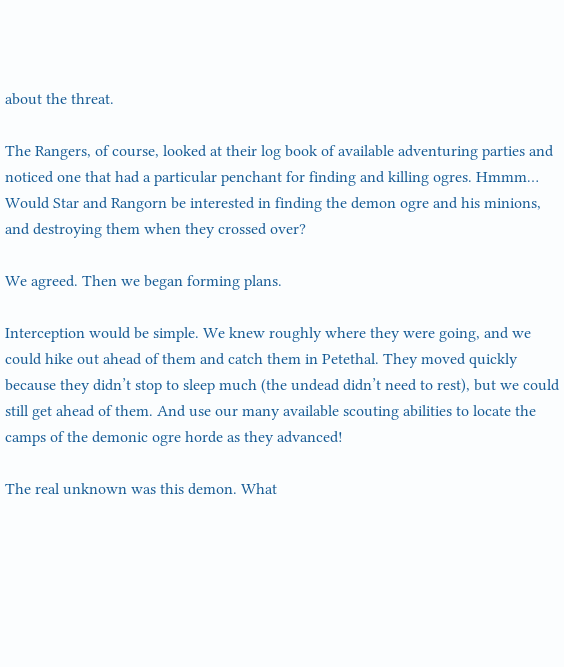about the threat.

The Rangers, of course, looked at their log book of available adventuring parties and noticed one that had a particular penchant for finding and killing ogres. Hmmm… Would Star and Rangorn be interested in finding the demon ogre and his minions, and destroying them when they crossed over?

We agreed. Then we began forming plans.

Interception would be simple. We knew roughly where they were going, and we could hike out ahead of them and catch them in Petethal. They moved quickly because they didn’t stop to sleep much (the undead didn’t need to rest), but we could still get ahead of them. And use our many available scouting abilities to locate the camps of the demonic ogre horde as they advanced!

The real unknown was this demon. What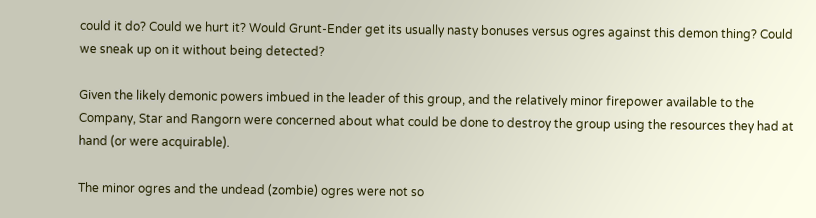could it do? Could we hurt it? Would Grunt-Ender get its usually nasty bonuses versus ogres against this demon thing? Could we sneak up on it without being detected?

Given the likely demonic powers imbued in the leader of this group, and the relatively minor firepower available to the Company, Star and Rangorn were concerned about what could be done to destroy the group using the resources they had at hand (or were acquirable).

The minor ogres and the undead (zombie) ogres were not so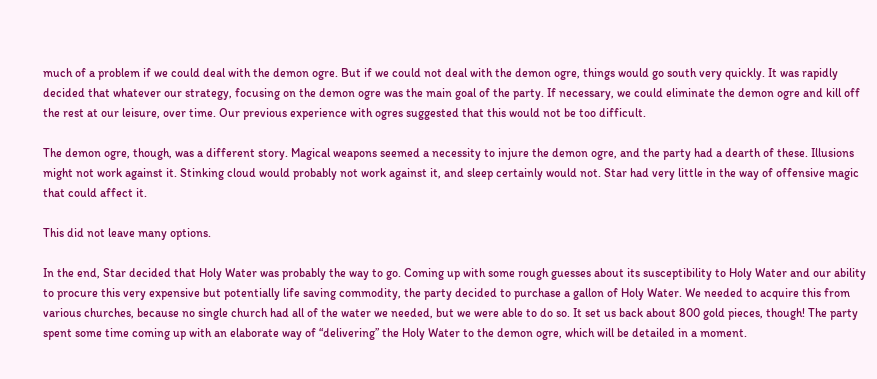much of a problem if we could deal with the demon ogre. But if we could not deal with the demon ogre, things would go south very quickly. It was rapidly decided that whatever our strategy, focusing on the demon ogre was the main goal of the party. If necessary, we could eliminate the demon ogre and kill off the rest at our leisure, over time. Our previous experience with ogres suggested that this would not be too difficult.

The demon ogre, though, was a different story. Magical weapons seemed a necessity to injure the demon ogre, and the party had a dearth of these. Illusions might not work against it. Stinking cloud would probably not work against it, and sleep certainly would not. Star had very little in the way of offensive magic that could affect it.

This did not leave many options.

In the end, Star decided that Holy Water was probably the way to go. Coming up with some rough guesses about its susceptibility to Holy Water and our ability to procure this very expensive but potentially life saving commodity, the party decided to purchase a gallon of Holy Water. We needed to acquire this from various churches, because no single church had all of the water we needed, but we were able to do so. It set us back about 800 gold pieces, though! The party spent some time coming up with an elaborate way of “delivering” the Holy Water to the demon ogre, which will be detailed in a moment.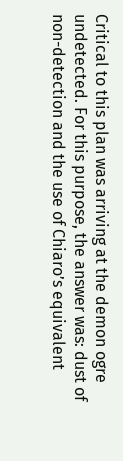Critical to this plan was arriving at the demon ogre undetected. For this purpose, the answer was: dust of non-detection and the use of Chiaro’s equivalent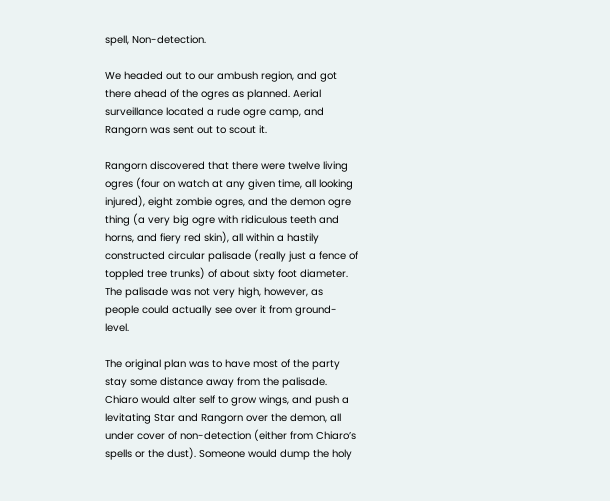spell, Non-detection.

We headed out to our ambush region, and got there ahead of the ogres as planned. Aerial surveillance located a rude ogre camp, and Rangorn was sent out to scout it.

Rangorn discovered that there were twelve living ogres (four on watch at any given time, all looking injured), eight zombie ogres, and the demon ogre thing (a very big ogre with ridiculous teeth and horns, and fiery red skin), all within a hastily constructed circular palisade (really just a fence of toppled tree trunks) of about sixty foot diameter. The palisade was not very high, however, as people could actually see over it from ground-level.

The original plan was to have most of the party stay some distance away from the palisade. Chiaro would alter self to grow wings, and push a levitating Star and Rangorn over the demon, all under cover of non-detection (either from Chiaro’s spells or the dust). Someone would dump the holy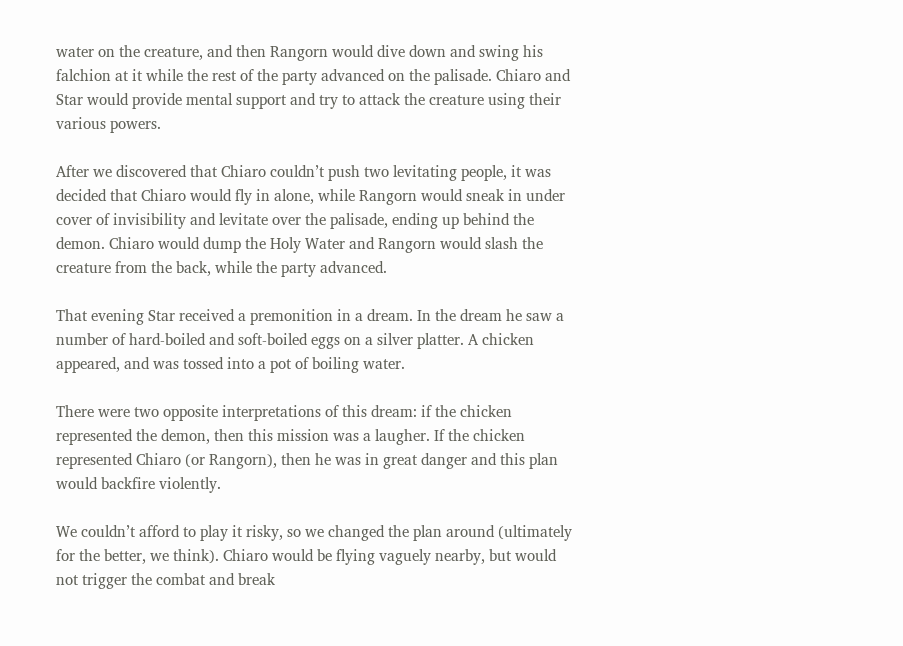water on the creature, and then Rangorn would dive down and swing his falchion at it while the rest of the party advanced on the palisade. Chiaro and Star would provide mental support and try to attack the creature using their various powers.

After we discovered that Chiaro couldn’t push two levitating people, it was decided that Chiaro would fly in alone, while Rangorn would sneak in under cover of invisibility and levitate over the palisade, ending up behind the demon. Chiaro would dump the Holy Water and Rangorn would slash the creature from the back, while the party advanced.

That evening Star received a premonition in a dream. In the dream he saw a number of hard-boiled and soft-boiled eggs on a silver platter. A chicken appeared, and was tossed into a pot of boiling water.

There were two opposite interpretations of this dream: if the chicken represented the demon, then this mission was a laugher. If the chicken represented Chiaro (or Rangorn), then he was in great danger and this plan would backfire violently.

We couldn’t afford to play it risky, so we changed the plan around (ultimately for the better, we think). Chiaro would be flying vaguely nearby, but would not trigger the combat and break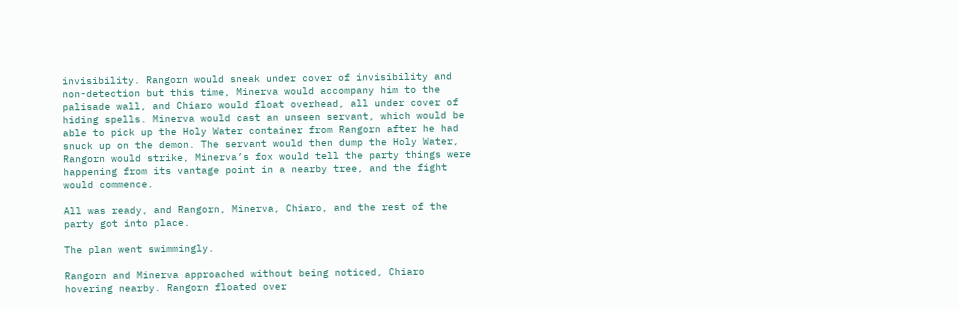invisibility. Rangorn would sneak under cover of invisibility and non-detection but this time, Minerva would accompany him to the palisade wall, and Chiaro would float overhead, all under cover of hiding spells. Minerva would cast an unseen servant, which would be able to pick up the Holy Water container from Rangorn after he had snuck up on the demon. The servant would then dump the Holy Water, Rangorn would strike, Minerva’s fox would tell the party things were happening from its vantage point in a nearby tree, and the fight would commence.

All was ready, and Rangorn, Minerva, Chiaro, and the rest of the party got into place.

The plan went swimmingly.

Rangorn and Minerva approached without being noticed, Chiaro hovering nearby. Rangorn floated over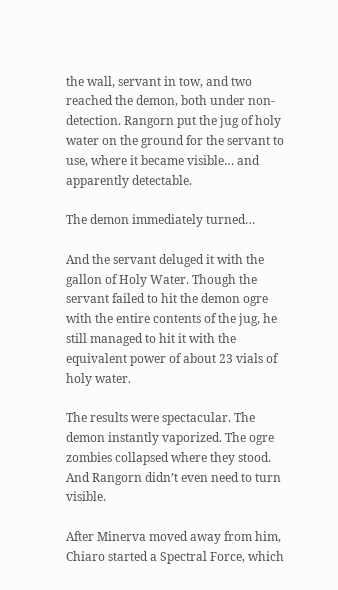the wall, servant in tow, and two reached the demon, both under non-detection. Rangorn put the jug of holy water on the ground for the servant to use, where it became visible… and apparently detectable.

The demon immediately turned…

And the servant deluged it with the gallon of Holy Water. Though the servant failed to hit the demon ogre with the entire contents of the jug, he still managed to hit it with the equivalent power of about 23 vials of holy water.

The results were spectacular. The demon instantly vaporized. The ogre zombies collapsed where they stood. And Rangorn didn’t even need to turn visible.

After Minerva moved away from him, Chiaro started a Spectral Force, which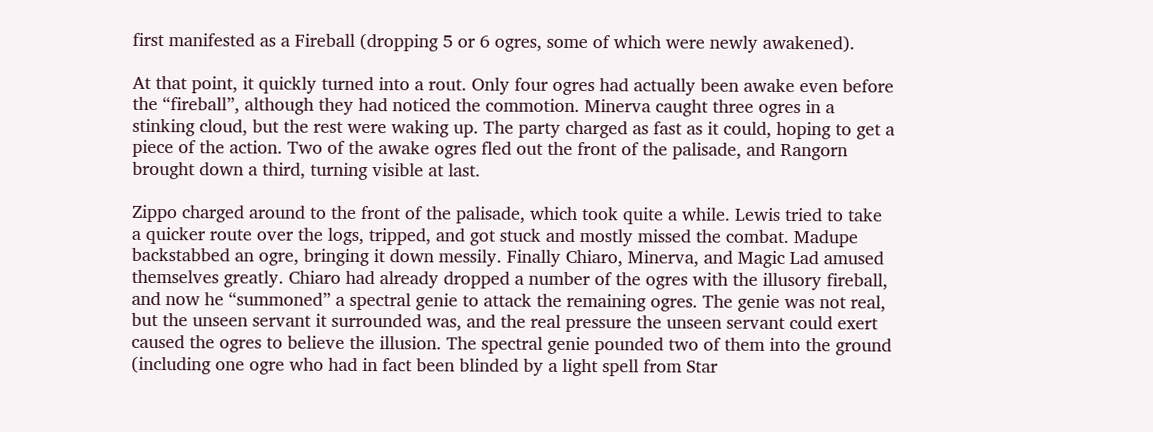first manifested as a Fireball (dropping 5 or 6 ogres, some of which were newly awakened).

At that point, it quickly turned into a rout. Only four ogres had actually been awake even before the “fireball”, although they had noticed the commotion. Minerva caught three ogres in a stinking cloud, but the rest were waking up. The party charged as fast as it could, hoping to get a piece of the action. Two of the awake ogres fled out the front of the palisade, and Rangorn brought down a third, turning visible at last.

Zippo charged around to the front of the palisade, which took quite a while. Lewis tried to take a quicker route over the logs, tripped, and got stuck and mostly missed the combat. Madupe backstabbed an ogre, bringing it down messily. Finally Chiaro, Minerva, and Magic Lad amused themselves greatly. Chiaro had already dropped a number of the ogres with the illusory fireball, and now he “summoned” a spectral genie to attack the remaining ogres. The genie was not real, but the unseen servant it surrounded was, and the real pressure the unseen servant could exert caused the ogres to believe the illusion. The spectral genie pounded two of them into the ground (including one ogre who had in fact been blinded by a light spell from Star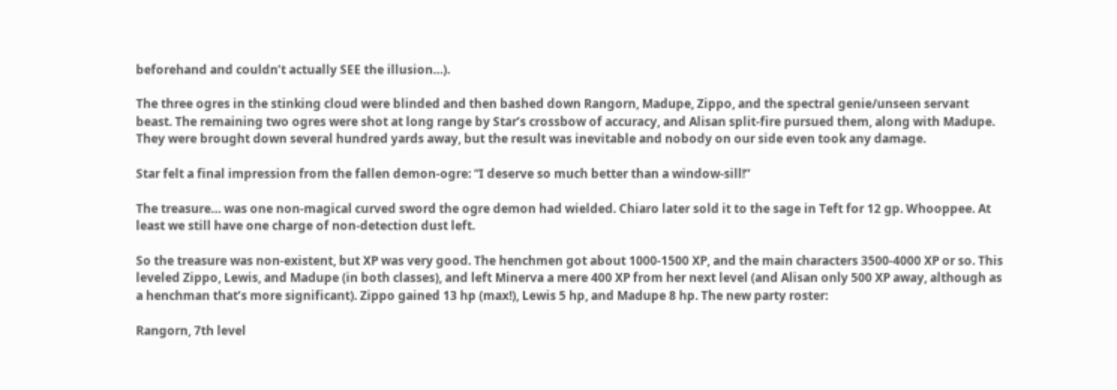beforehand and couldn’t actually SEE the illusion…).

The three ogres in the stinking cloud were blinded and then bashed down Rangorn, Madupe, Zippo, and the spectral genie/unseen servant beast. The remaining two ogres were shot at long range by Star’s crossbow of accuracy, and Alisan split-fire pursued them, along with Madupe. They were brought down several hundred yards away, but the result was inevitable and nobody on our side even took any damage.

Star felt a final impression from the fallen demon-ogre: “I deserve so much better than a window-sill!”

The treasure… was one non-magical curved sword the ogre demon had wielded. Chiaro later sold it to the sage in Teft for 12 gp. Whooppee. At least we still have one charge of non-detection dust left.

So the treasure was non-existent, but XP was very good. The henchmen got about 1000-1500 XP, and the main characters 3500-4000 XP or so. This leveled Zippo, Lewis, and Madupe (in both classes), and left Minerva a mere 400 XP from her next level (and Alisan only 500 XP away, although as a henchman that’s more significant). Zippo gained 13 hp (max!), Lewis 5 hp, and Madupe 8 hp. The new party roster:

Rangorn, 7th level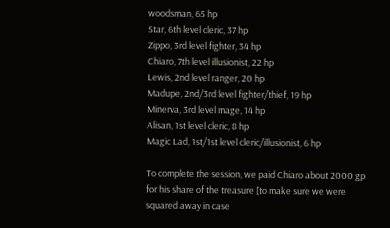woodsman, 65 hp
Star, 6th level cleric, 37 hp
Zippo, 3rd level fighter, 34 hp
Chiaro, 7th level illusionist, 22 hp
Lewis, 2nd level ranger, 20 hp
Madupe, 2nd/3rd level fighter/thief, 19 hp
Minerva, 3rd level mage, 14 hp
Alisan, 1st level cleric, 8 hp
Magic Lad, 1st/1st level cleric/illusionist, 6 hp

To complete the session, we paid Chiaro about 2000 gp for his share of the treasure [to make sure we were squared away in case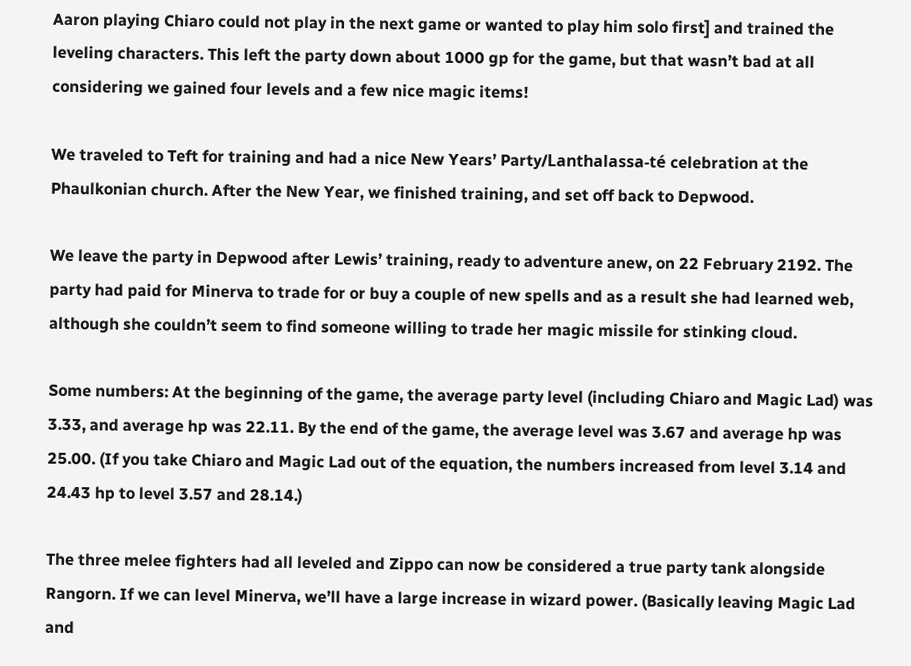Aaron playing Chiaro could not play in the next game or wanted to play him solo first] and trained the leveling characters. This left the party down about 1000 gp for the game, but that wasn’t bad at all considering we gained four levels and a few nice magic items!

We traveled to Teft for training and had a nice New Years’ Party/Lanthalassa-té celebration at the Phaulkonian church. After the New Year, we finished training, and set off back to Depwood.

We leave the party in Depwood after Lewis’ training, ready to adventure anew, on 22 February 2192. The party had paid for Minerva to trade for or buy a couple of new spells and as a result she had learned web, although she couldn’t seem to find someone willing to trade her magic missile for stinking cloud.

Some numbers: At the beginning of the game, the average party level (including Chiaro and Magic Lad) was 3.33, and average hp was 22.11. By the end of the game, the average level was 3.67 and average hp was 25.00. (If you take Chiaro and Magic Lad out of the equation, the numbers increased from level 3.14 and 24.43 hp to level 3.57 and 28.14.)

The three melee fighters had all leveled and Zippo can now be considered a true party tank alongside Rangorn. If we can level Minerva, we’ll have a large increase in wizard power. (Basically leaving Magic Lad and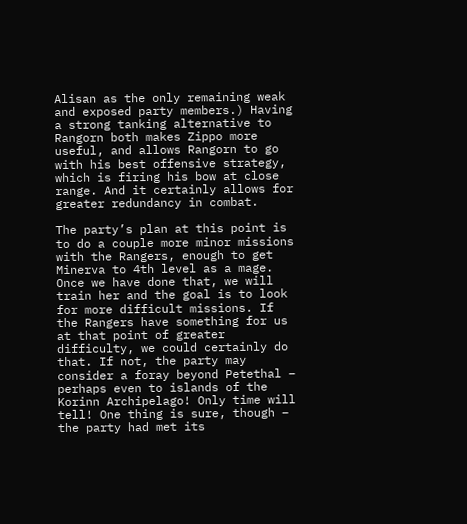Alisan as the only remaining weak and exposed party members.) Having a strong tanking alternative to Rangorn both makes Zippo more useful, and allows Rangorn to go with his best offensive strategy, which is firing his bow at close range. And it certainly allows for greater redundancy in combat.

The party’s plan at this point is to do a couple more minor missions with the Rangers, enough to get Minerva to 4th level as a mage. Once we have done that, we will train her and the goal is to look for more difficult missions. If the Rangers have something for us at that point of greater difficulty, we could certainly do that. If not, the party may consider a foray beyond Petethal – perhaps even to islands of the Korinn Archipelago! Only time will tell! One thing is sure, though – the party had met its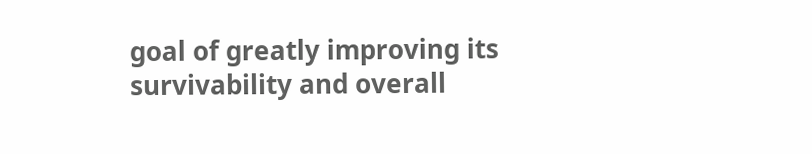goal of greatly improving its survivability and overall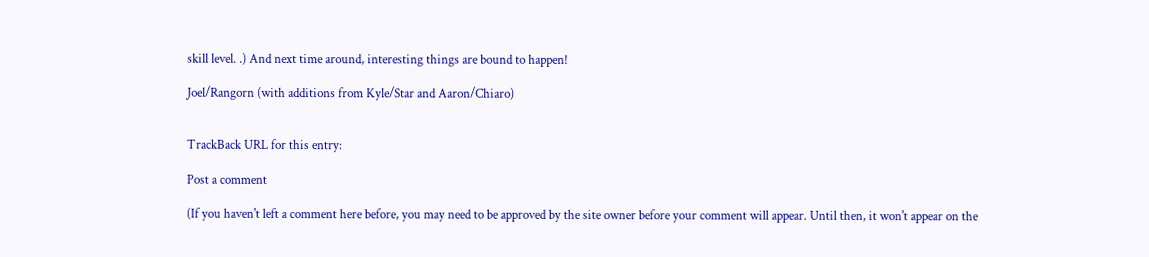skill level. .) And next time around, interesting things are bound to happen!

Joel/Rangorn (with additions from Kyle/Star and Aaron/Chiaro)


TrackBack URL for this entry:

Post a comment

(If you haven't left a comment here before, you may need to be approved by the site owner before your comment will appear. Until then, it won't appear on the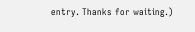entry. Thanks for waiting.)